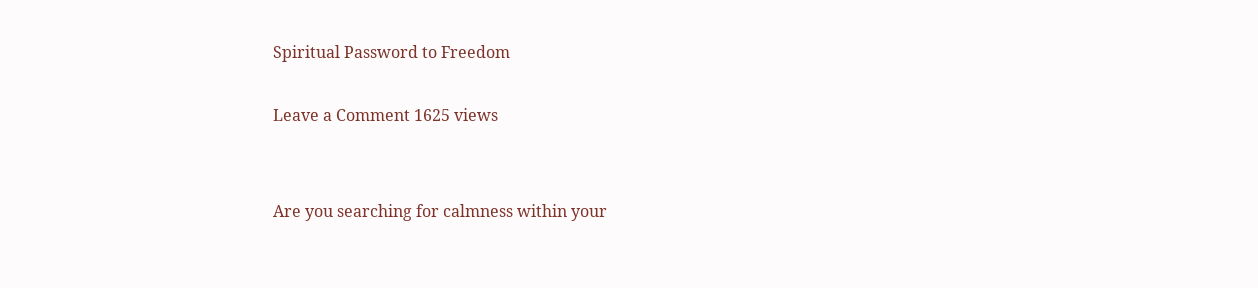Spiritual Password to Freedom

Leave a Comment 1625 views


Are you searching for calmness within your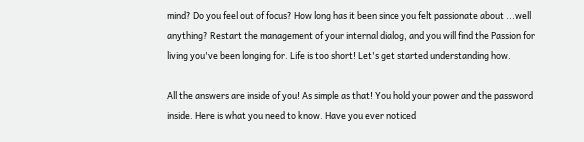mind? Do you feel out of focus? How long has it been since you felt passionate about ...well anything? Restart the management of your internal dialog, and you will find the Passion for living you've been longing for. Life is too short! Let's get started understanding how.

All the answers are inside of you! As simple as that! You hold your power and the password inside. Here is what you need to know. Have you ever noticed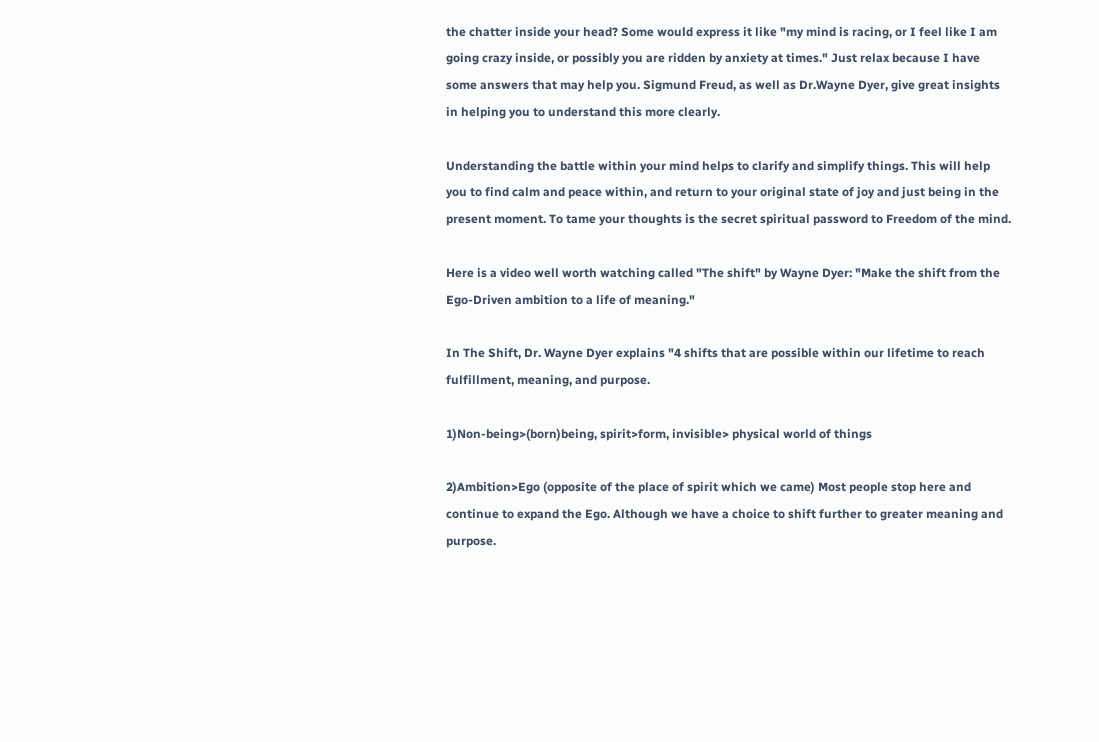the chatter inside your head? Some would express it like "my mind is racing, or I feel like I am going crazy inside, or possibly you are ridden by anxiety at times." Just relax because I have some answers that may help you. Sigmund Freud, as well as Dr.Wayne Dyer, give great insights in helping you to understand this more clearly.

Understanding the battle within your mind helps to clarify and simplify things. This will help you to find calm and peace within, and return to your original state of joy and just being in the present moment. To tame your thoughts is the secret spiritual password to Freedom of the mind.

Here is a video well worth watching called "The shift" by Wayne Dyer: "Make the shift from the Ego-Driven ambition to a life of meaning."

In The Shift, Dr. Wayne Dyer explains "4 shifts that are possible within our lifetime to reach fulfillment, meaning, and purpose.

1)Non-being>(born)being, spirit>form, invisible> physical world of things

2)Ambition>Ego (opposite of the place of spirit which we came) Most people stop here and continue to expand the Ego. Although we have a choice to shift further to greater meaning and purpose.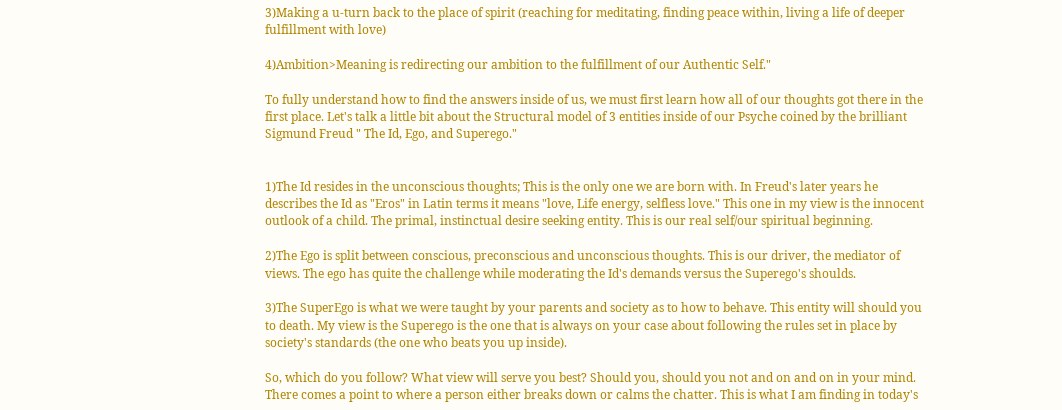3)Making a u-turn back to the place of spirit (reaching for meditating, finding peace within, living a life of deeper fulfillment with love)

4)Ambition>Meaning is redirecting our ambition to the fulfillment of our Authentic Self."

To fully understand how to find the answers inside of us, we must first learn how all of our thoughts got there in the first place. Let's talk a little bit about the Structural model of 3 entities inside of our Psyche coined by the brilliant Sigmund Freud " The Id, Ego, and Superego."


1)The Id resides in the unconscious thoughts; This is the only one we are born with. In Freud's later years he describes the Id as "Eros" in Latin terms it means "love, Life energy, selfless love." This one in my view is the innocent outlook of a child. The primal, instinctual desire seeking entity. This is our real self/our spiritual beginning.

2)The Ego is split between conscious, preconscious and unconscious thoughts. This is our driver, the mediator of views. The ego has quite the challenge while moderating the Id's demands versus the Superego's shoulds.

3)The SuperEgo is what we were taught by your parents and society as to how to behave. This entity will should you to death. My view is the Superego is the one that is always on your case about following the rules set in place by society's standards (the one who beats you up inside).

So, which do you follow? What view will serve you best? Should you, should you not and on and on in your mind. There comes a point to where a person either breaks down or calms the chatter. This is what I am finding in today's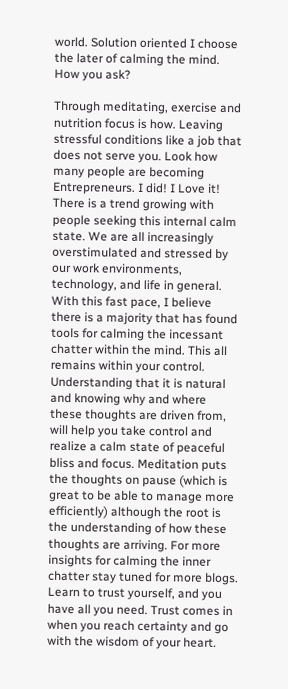world. Solution oriented I choose the later of calming the mind. How you ask?

Through meditating, exercise and nutrition focus is how. Leaving stressful conditions like a job that does not serve you. Look how many people are becoming Entrepreneurs. I did! I Love it! There is a trend growing with people seeking this internal calm state. We are all increasingly overstimulated and stressed by our work environments, technology, and life in general. With this fast pace, I believe there is a majority that has found tools for calming the incessant chatter within the mind. This all remains within your control. Understanding that it is natural and knowing why and where these thoughts are driven from, will help you take control and realize a calm state of peaceful bliss and focus. Meditation puts the thoughts on pause (which is great to be able to manage more efficiently) although the root is the understanding of how these thoughts are arriving. For more insights for calming the inner chatter stay tuned for more blogs. Learn to trust yourself, and you have all you need. Trust comes in when you reach certainty and go with the wisdom of your heart.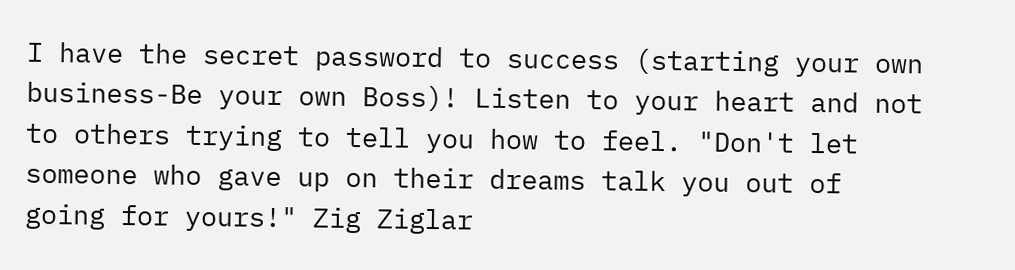I have the secret password to success (starting your own business-Be your own Boss)! Listen to your heart and not to others trying to tell you how to feel. "Don't let someone who gave up on their dreams talk you out of going for yours!" Zig Ziglar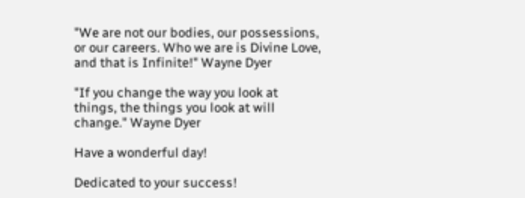"We are not our bodies, our possessions, or our careers. Who we are is Divine Love, and that is Infinite!" Wayne Dyer

"If you change the way you look at things, the things you look at will change." Wayne Dyer

Have a wonderful day!

Dedicated to your success!